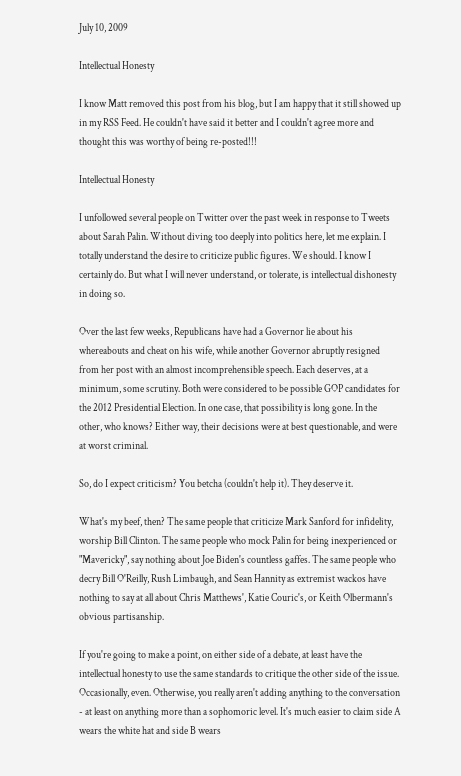July 10, 2009

Intellectual Honesty

I know Matt removed this post from his blog, but I am happy that it still showed up in my RSS Feed. He couldn't have said it better and I couldn't agree more and thought this was worthy of being re-posted!!!

Intellectual Honesty

I unfollowed several people on Twitter over the past week in response to Tweets about Sarah Palin. Without diving too deeply into politics here, let me explain. I totally understand the desire to criticize public figures. We should. I know I certainly do. But what I will never understand, or tolerate, is intellectual dishonesty in doing so.

Over the last few weeks, Republicans have had a Governor lie about his whereabouts and cheat on his wife, while another Governor abruptly resigned from her post with an almost incomprehensible speech. Each deserves, at a minimum, some scrutiny. Both were considered to be possible GOP candidates for the 2012 Presidential Election. In one case, that possibility is long gone. In the other, who knows? Either way, their decisions were at best questionable, and were at worst criminal.

So, do I expect criticism? You betcha (couldn't help it). They deserve it.

What's my beef, then? The same people that criticize Mark Sanford for infidelity, worship Bill Clinton. The same people who mock Palin for being inexperienced or "Mavericky", say nothing about Joe Biden's countless gaffes. The same people who decry Bill O'Reilly, Rush Limbaugh, and Sean Hannity as extremist wackos have nothing to say at all about Chris Matthews', Katie Couric's, or Keith Olbermann's obvious partisanship.

If you're going to make a point, on either side of a debate, at least have the intellectual honesty to use the same standards to critique the other side of the issue. Occasionally, even. Otherwise, you really aren't adding anything to the conversation - at least on anything more than a sophomoric level. It's much easier to claim side A wears the white hat and side B wears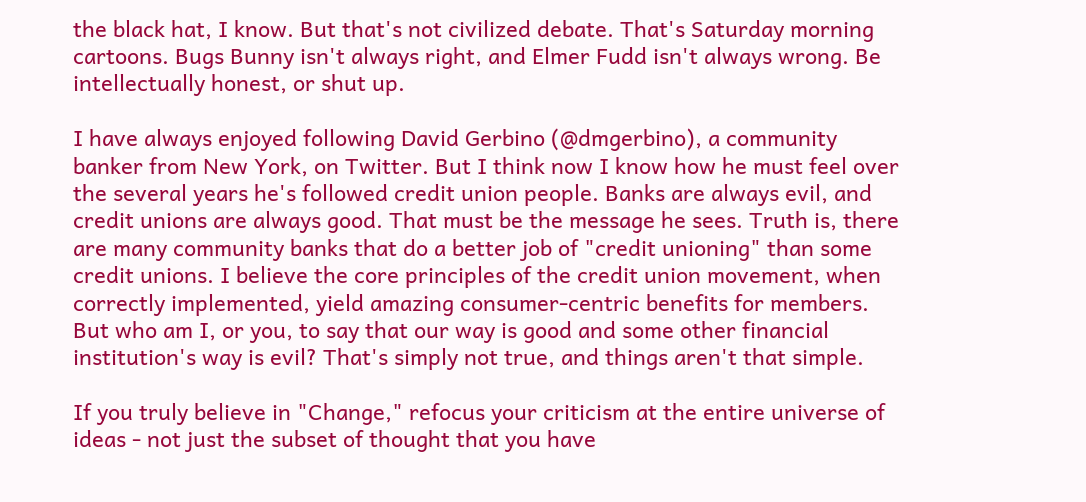the black hat, I know. But that's not civilized debate. That's Saturday morning cartoons. Bugs Bunny isn't always right, and Elmer Fudd isn't always wrong. Be intellectually honest, or shut up.

I have always enjoyed following David Gerbino (@dmgerbino), a community banker from New York, on Twitter. But I think now I know how he must feel over the several years he's followed credit union people. Banks are always evil, and credit unions are always good. That must be the message he sees. Truth is, there are many community banks that do a better job of "credit unioning" than some credit unions. I believe the core principles of the credit union movement, when correctly implemented, yield amazing consumer-centric benefits for members. But who am I, or you, to say that our way is good and some other financial institution's way is evil? That's simply not true, and things aren't that simple.

If you truly believe in "Change," refocus your criticism at the entire universe of ideas - not just the subset of thought that you have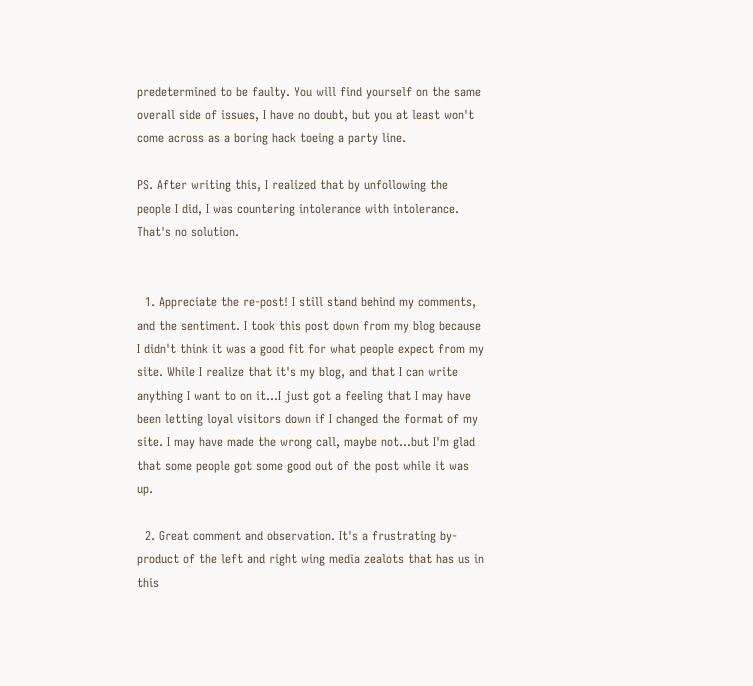predetermined to be faulty. You will find yourself on the same overall side of issues, I have no doubt, but you at least won't come across as a boring hack toeing a party line.

PS. After writing this, I realized that by unfollowing the people I did, I was countering intolerance with intolerance. That's no solution.


  1. Appreciate the re-post! I still stand behind my comments, and the sentiment. I took this post down from my blog because I didn't think it was a good fit for what people expect from my site. While I realize that it's my blog, and that I can write anything I want to on it...I just got a feeling that I may have been letting loyal visitors down if I changed the format of my site. I may have made the wrong call, maybe not...but I'm glad that some people got some good out of the post while it was up.

  2. Great comment and observation. It's a frustrating by-product of the left and right wing media zealots that has us in this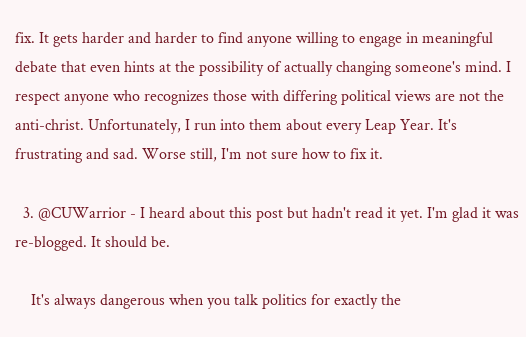fix. It gets harder and harder to find anyone willing to engage in meaningful debate that even hints at the possibility of actually changing someone's mind. I respect anyone who recognizes those with differing political views are not the anti-christ. Unfortunately, I run into them about every Leap Year. It's frustrating and sad. Worse still, I'm not sure how to fix it.

  3. @CUWarrior - I heard about this post but hadn't read it yet. I'm glad it was re-blogged. It should be.

    It's always dangerous when you talk politics for exactly the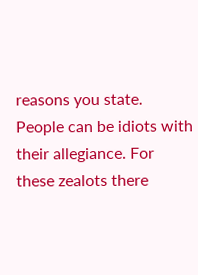reasons you state. People can be idiots with their allegiance. For these zealots there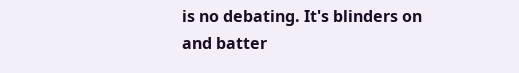is no debating. It's blinders on and batter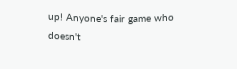up! Anyone's fair game who doesn't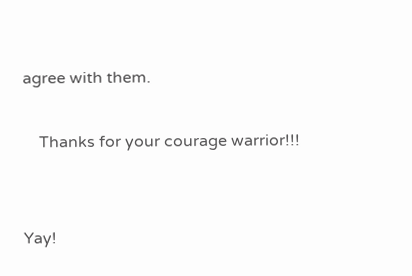agree with them.

    Thanks for your courage warrior!!!


Yay!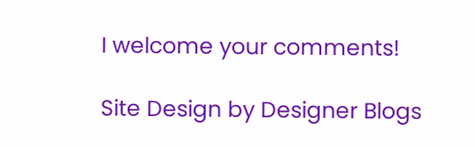I welcome your comments!

Site Design by Designer Blogs